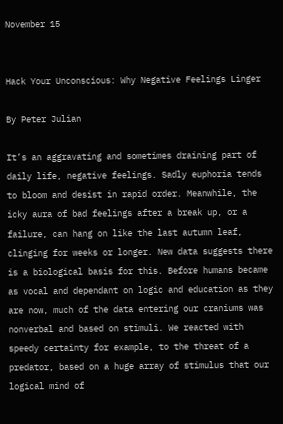November 15


Hack Your Unconscious: Why Negative Feelings Linger

By Peter Julian

It’s an aggravating and sometimes draining part of daily life, negative feelings. Sadly euphoria tends to bloom and desist in rapid order. Meanwhile, the icky aura of bad feelings after a break up, or a failure, can hang on like the last autumn leaf, clinging for weeks or longer. New data suggests there is a biological basis for this. Before humans became as vocal and dependant on logic and education as they are now, much of the data entering our craniums was nonverbal and based on stimuli. We reacted with speedy certainty for example, to the threat of a predator, based on a huge array of stimulus that our logical mind of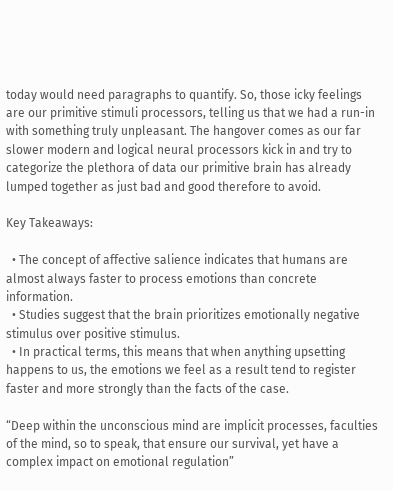today would need paragraphs to quantify. So, those icky feelings are our primitive stimuli processors, telling us that we had a run-in with something truly unpleasant. The hangover comes as our far slower modern and logical neural processors kick in and try to categorize the plethora of data our primitive brain has already lumped together as just bad and good therefore to avoid.

Key Takeaways:

  • The concept of affective salience indicates that humans are almost always faster to process emotions than concrete information.
  • Studies suggest that the brain prioritizes emotionally negative stimulus over positive stimulus.
  • In practical terms, this means that when anything upsetting happens to us, the emotions we feel as a result tend to register faster and more strongly than the facts of the case.

“Deep within the unconscious mind are implicit processes, faculties of the mind, so to speak, that ensure our survival, yet have a complex impact on emotional regulation”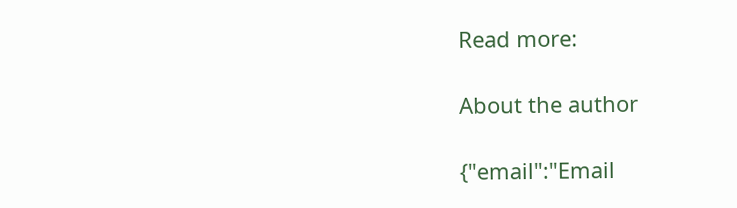Read more:

About the author

{"email":"Email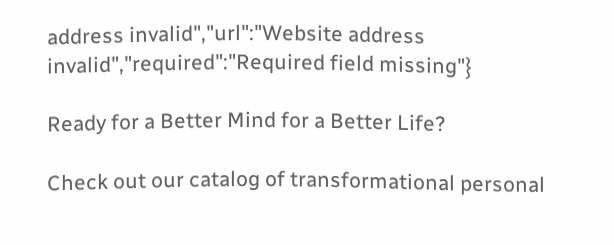address invalid","url":"Website address invalid","required":"Required field missing"}

Ready for a Better Mind for a Better Life?

Check out our catalog of transformational personal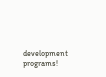development programs!